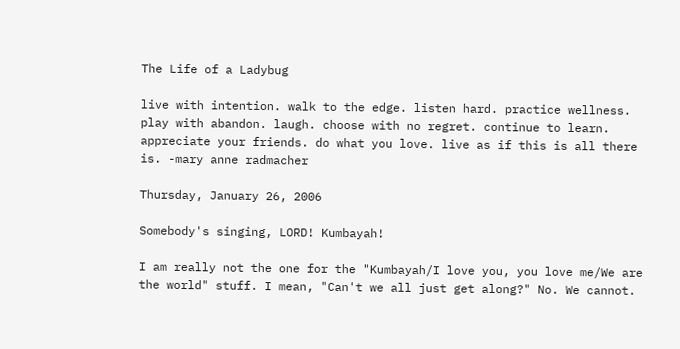The Life of a Ladybug

live with intention. walk to the edge. listen hard. practice wellness. play with abandon. laugh. choose with no regret. continue to learn. appreciate your friends. do what you love. live as if this is all there is. -mary anne radmacher

Thursday, January 26, 2006

Somebody's singing, LORD! Kumbayah!

I am really not the one for the "Kumbayah/I love you, you love me/We are the world" stuff. I mean, "Can't we all just get along?" No. We cannot.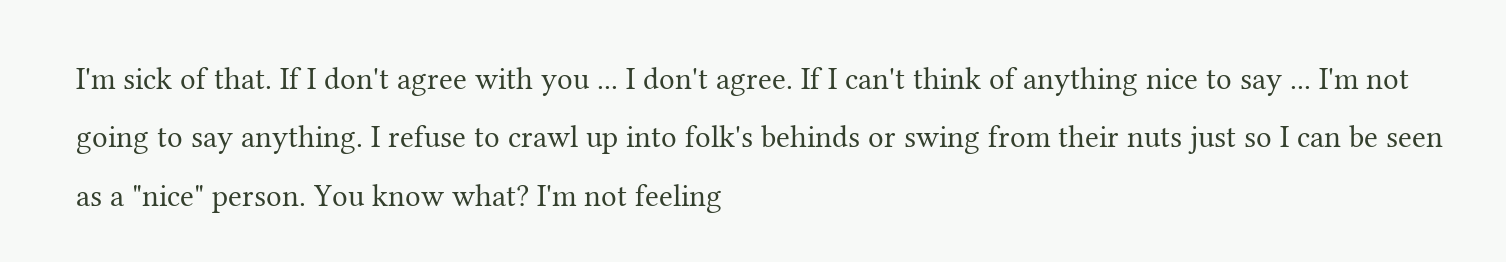I'm sick of that. If I don't agree with you ... I don't agree. If I can't think of anything nice to say ... I'm not going to say anything. I refuse to crawl up into folk's behinds or swing from their nuts just so I can be seen as a "nice" person. You know what? I'm not feeling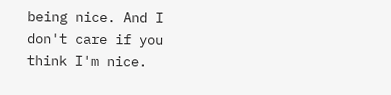being nice. And I don't care if you think I'm nice.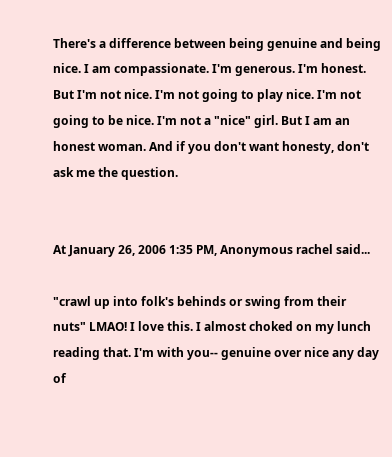There's a difference between being genuine and being nice. I am compassionate. I'm generous. I'm honest. But I'm not nice. I'm not going to play nice. I'm not going to be nice. I'm not a "nice" girl. But I am an honest woman. And if you don't want honesty, don't ask me the question.


At January 26, 2006 1:35 PM, Anonymous rachel said...

"crawl up into folk's behinds or swing from their nuts" LMAO! I love this. I almost choked on my lunch reading that. I'm with you-- genuine over nice any day of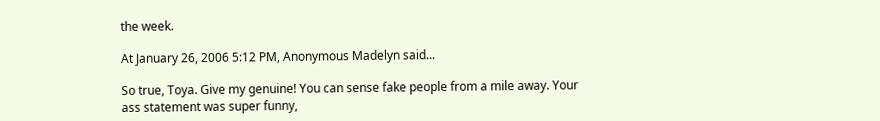the week.

At January 26, 2006 5:12 PM, Anonymous Madelyn said...

So true, Toya. Give my genuine! You can sense fake people from a mile away. Your ass statement was super funny,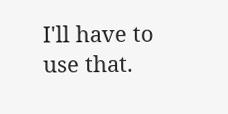I'll have to use that.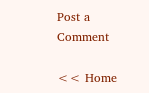Post a Comment

<< Home